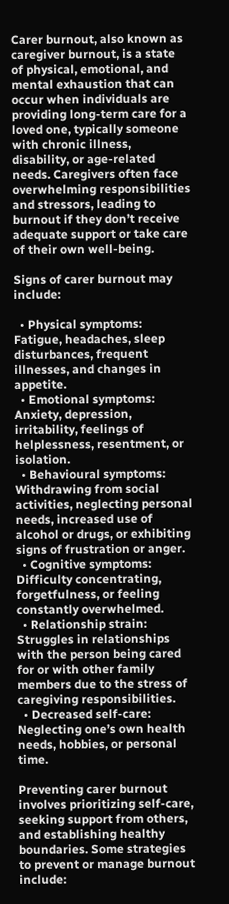Carer burnout, also known as caregiver burnout, is a state of physical, emotional, and mental exhaustion that can occur when individuals are providing long-term care for a loved one, typically someone with chronic illness, disability, or age-related needs. Caregivers often face overwhelming responsibilities and stressors, leading to burnout if they don’t receive adequate support or take care of their own well-being.

Signs of carer burnout may include:

  • Physical symptoms: Fatigue, headaches, sleep disturbances, frequent illnesses, and changes in appetite.
  • Emotional symptoms: Anxiety, depression, irritability, feelings of helplessness, resentment, or isolation.
  • Behavioural symptoms: Withdrawing from social activities, neglecting personal needs, increased use of alcohol or drugs, or exhibiting signs of frustration or anger.
  • Cognitive symptoms: Difficulty concentrating, forgetfulness, or feeling constantly overwhelmed.
  • Relationship strain: Struggles in relationships with the person being cared for or with other family members due to the stress of caregiving responsibilities.
  • Decreased self-care: Neglecting one’s own health needs, hobbies, or personal time.

Preventing carer burnout involves prioritizing self-care, seeking support from others, and establishing healthy boundaries. Some strategies to prevent or manage burnout include: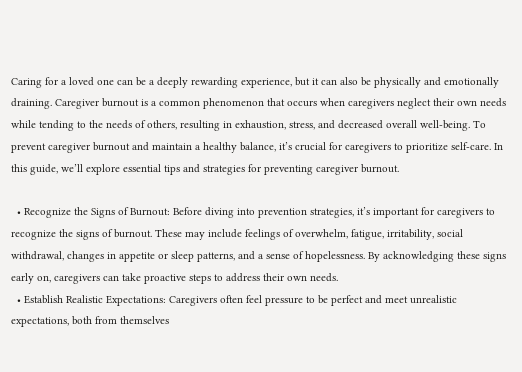Caring for a loved one can be a deeply rewarding experience, but it can also be physically and emotionally draining. Caregiver burnout is a common phenomenon that occurs when caregivers neglect their own needs while tending to the needs of others, resulting in exhaustion, stress, and decreased overall well-being. To prevent caregiver burnout and maintain a healthy balance, it’s crucial for caregivers to prioritize self-care. In this guide, we’ll explore essential tips and strategies for preventing caregiver burnout.

  • Recognize the Signs of Burnout: Before diving into prevention strategies, it’s important for caregivers to recognize the signs of burnout. These may include feelings of overwhelm, fatigue, irritability, social withdrawal, changes in appetite or sleep patterns, and a sense of hopelessness. By acknowledging these signs early on, caregivers can take proactive steps to address their own needs.
  • Establish Realistic Expectations: Caregivers often feel pressure to be perfect and meet unrealistic expectations, both from themselves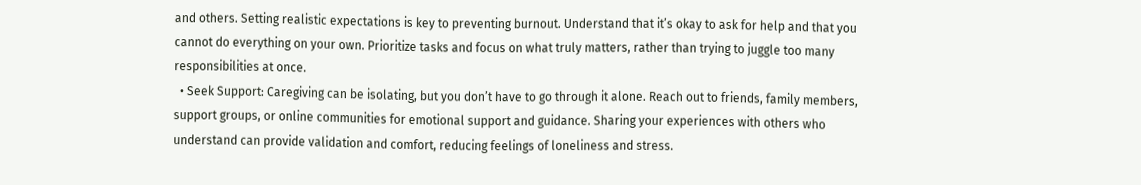and others. Setting realistic expectations is key to preventing burnout. Understand that it’s okay to ask for help and that you cannot do everything on your own. Prioritize tasks and focus on what truly matters, rather than trying to juggle too many responsibilities at once.
  • Seek Support: Caregiving can be isolating, but you don’t have to go through it alone. Reach out to friends, family members, support groups, or online communities for emotional support and guidance. Sharing your experiences with others who understand can provide validation and comfort, reducing feelings of loneliness and stress.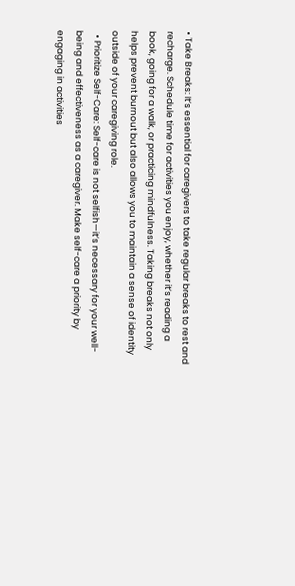• Take Breaks: It’s essential for caregivers to take regular breaks to rest and recharge. Schedule time for activities you enjoy, whether it’s reading a book, going for a walk, or practicing mindfulness. Taking breaks not only helps prevent burnout but also allows you to maintain a sense of identity outside of your caregiving role.
  • Prioritize Self-Care: Self-care is not selfish—it’s necessary for your well-being and effectiveness as a caregiver. Make self-care a priority by engaging in activities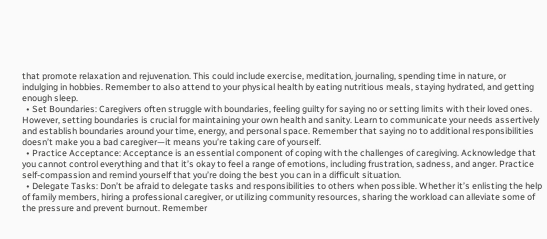that promote relaxation and rejuvenation. This could include exercise, meditation, journaling, spending time in nature, or indulging in hobbies. Remember to also attend to your physical health by eating nutritious meals, staying hydrated, and getting enough sleep.
  • Set Boundaries: Caregivers often struggle with boundaries, feeling guilty for saying no or setting limits with their loved ones. However, setting boundaries is crucial for maintaining your own health and sanity. Learn to communicate your needs assertively and establish boundaries around your time, energy, and personal space. Remember that saying no to additional responsibilities doesn’t make you a bad caregiver—it means you’re taking care of yourself.
  • Practice Acceptance: Acceptance is an essential component of coping with the challenges of caregiving. Acknowledge that you cannot control everything and that it’s okay to feel a range of emotions, including frustration, sadness, and anger. Practice self-compassion and remind yourself that you’re doing the best you can in a difficult situation.
  • Delegate Tasks: Don’t be afraid to delegate tasks and responsibilities to others when possible. Whether it’s enlisting the help of family members, hiring a professional caregiver, or utilizing community resources, sharing the workload can alleviate some of the pressure and prevent burnout. Remember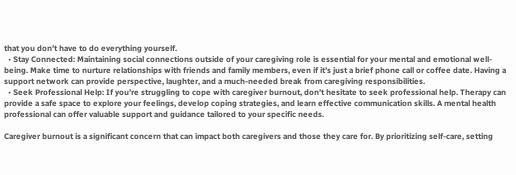that you don’t have to do everything yourself.
  • Stay Connected: Maintaining social connections outside of your caregiving role is essential for your mental and emotional well-being. Make time to nurture relationships with friends and family members, even if it’s just a brief phone call or coffee date. Having a support network can provide perspective, laughter, and a much-needed break from caregiving responsibilities.
  • Seek Professional Help: If you’re struggling to cope with caregiver burnout, don’t hesitate to seek professional help. Therapy can provide a safe space to explore your feelings, develop coping strategies, and learn effective communication skills. A mental health professional can offer valuable support and guidance tailored to your specific needs.

Caregiver burnout is a significant concern that can impact both caregivers and those they care for. By prioritizing self-care, setting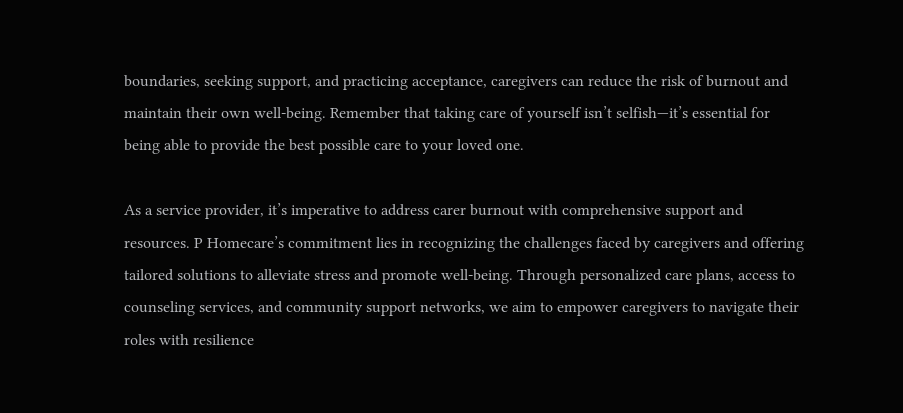boundaries, seeking support, and practicing acceptance, caregivers can reduce the risk of burnout and maintain their own well-being. Remember that taking care of yourself isn’t selfish—it’s essential for being able to provide the best possible care to your loved one.

As a service provider, it’s imperative to address carer burnout with comprehensive support and resources. P Homecare’s commitment lies in recognizing the challenges faced by caregivers and offering tailored solutions to alleviate stress and promote well-being. Through personalized care plans, access to counseling services, and community support networks, we aim to empower caregivers to navigate their roles with resilience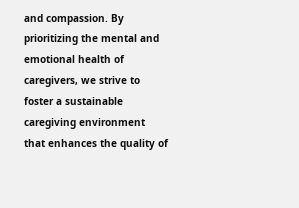and compassion. By prioritizing the mental and emotional health of caregivers, we strive to foster a sustainable caregiving environment that enhances the quality of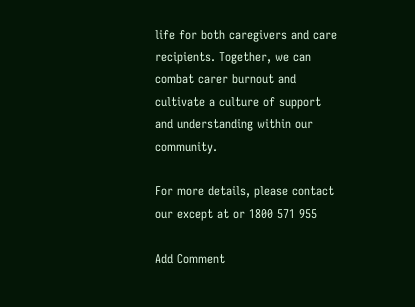life for both caregivers and care recipients. Together, we can combat carer burnout and cultivate a culture of support and understanding within our community.

For more details, please contact our except at or 1800 571 955

Add Comment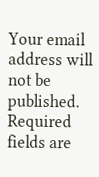Your email address will not be published. Required fields are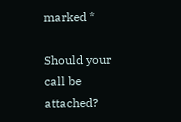marked *

Should your call be attached?